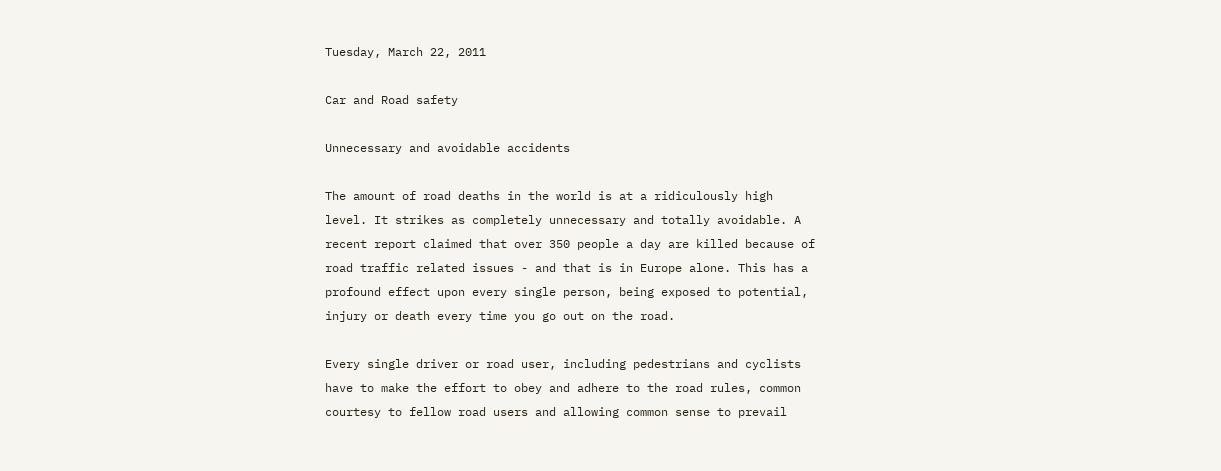Tuesday, March 22, 2011

Car and Road safety

Unnecessary and avoidable accidents

The amount of road deaths in the world is at a ridiculously high
level. It strikes as completely unnecessary and totally avoidable. A
recent report claimed that over 350 people a day are killed because of
road traffic related issues - and that is in Europe alone. This has a
profound effect upon every single person, being exposed to potential,
injury or death every time you go out on the road.

Every single driver or road user, including pedestrians and cyclists
have to make the effort to obey and adhere to the road rules, common
courtesy to fellow road users and allowing common sense to prevail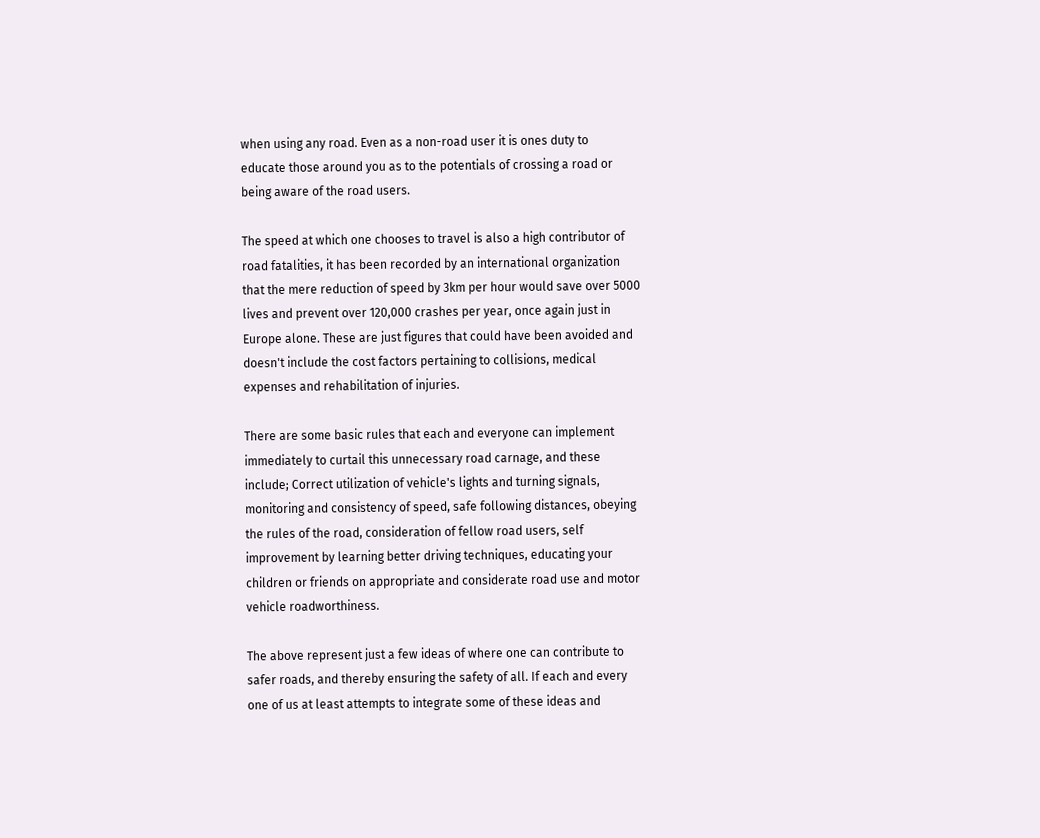when using any road. Even as a non-road user it is ones duty to
educate those around you as to the potentials of crossing a road or
being aware of the road users.

The speed at which one chooses to travel is also a high contributor of
road fatalities, it has been recorded by an international organization
that the mere reduction of speed by 3km per hour would save over 5000
lives and prevent over 120,000 crashes per year, once again just in
Europe alone. These are just figures that could have been avoided and
doesn't include the cost factors pertaining to collisions, medical
expenses and rehabilitation of injuries.

There are some basic rules that each and everyone can implement
immediately to curtail this unnecessary road carnage, and these
include; Correct utilization of vehicle's lights and turning signals,
monitoring and consistency of speed, safe following distances, obeying
the rules of the road, consideration of fellow road users, self
improvement by learning better driving techniques, educating your
children or friends on appropriate and considerate road use and motor
vehicle roadworthiness.

The above represent just a few ideas of where one can contribute to
safer roads, and thereby ensuring the safety of all. If each and every
one of us at least attempts to integrate some of these ideas and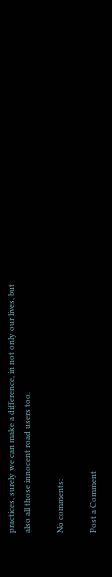practices, surely we can make a difference, in not only our lives, but
also all those innocent road users too.

No comments:

Post a Comment